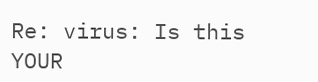Re: virus: Is this YOUR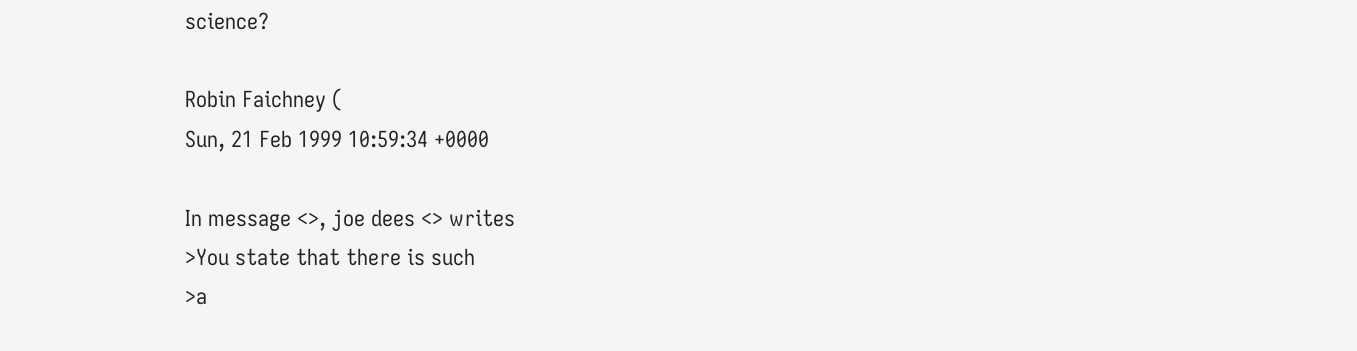science?

Robin Faichney (
Sun, 21 Feb 1999 10:59:34 +0000

In message <>, joe dees <> writes
>You state that there is such
>a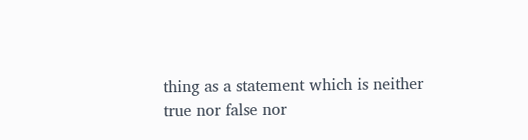thing as a statement which is neither true nor false nor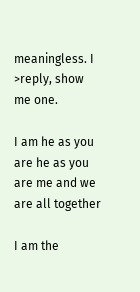meaningless. I
>reply, show me one.

I am he as you are he as you are me and we are all together

I am the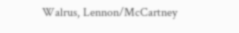Walrus, Lennon/McCartney